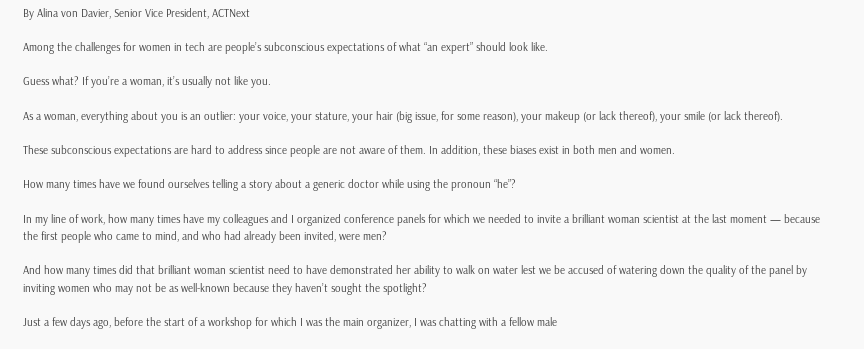By Alina von Davier, Senior Vice President, ACTNext

Among the challenges for women in tech are people’s subconscious expectations of what “an expert” should look like.

Guess what? If you’re a woman, it’s usually not like you.

As a woman, everything about you is an outlier: your voice, your stature, your hair (big issue, for some reason), your makeup (or lack thereof), your smile (or lack thereof).

These subconscious expectations are hard to address since people are not aware of them. In addition, these biases exist in both men and women.

How many times have we found ourselves telling a story about a generic doctor while using the pronoun “he”?

In my line of work, how many times have my colleagues and I organized conference panels for which we needed to invite a brilliant woman scientist at the last moment — because the first people who came to mind, and who had already been invited, were men?

And how many times did that brilliant woman scientist need to have demonstrated her ability to walk on water lest we be accused of watering down the quality of the panel by inviting women who may not be as well-known because they haven’t sought the spotlight?

Just a few days ago, before the start of a workshop for which I was the main organizer, I was chatting with a fellow male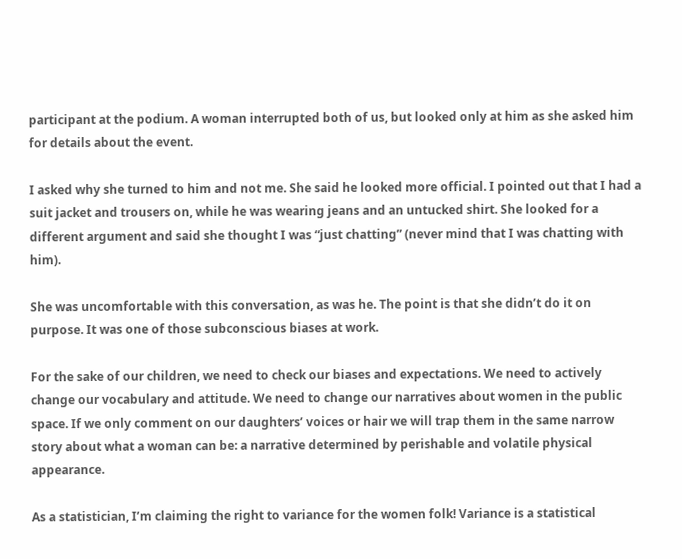participant at the podium. A woman interrupted both of us, but looked only at him as she asked him for details about the event.

I asked why she turned to him and not me. She said he looked more official. I pointed out that I had a suit jacket and trousers on, while he was wearing jeans and an untucked shirt. She looked for a different argument and said she thought I was “just chatting” (never mind that I was chatting with him).

She was uncomfortable with this conversation, as was he. The point is that she didn’t do it on purpose. It was one of those subconscious biases at work.

For the sake of our children, we need to check our biases and expectations. We need to actively change our vocabulary and attitude. We need to change our narratives about women in the public space. If we only comment on our daughters’ voices or hair we will trap them in the same narrow story about what a woman can be: a narrative determined by perishable and volatile physical appearance.

As a statistician, I’m claiming the right to variance for the women folk! Variance is a statistical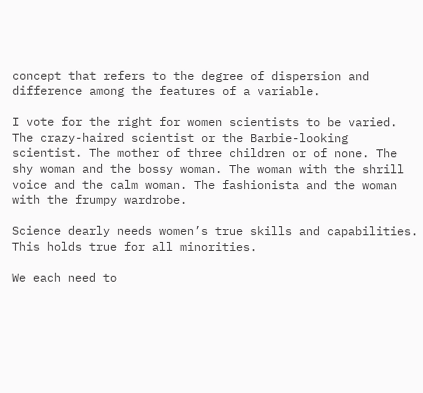concept that refers to the degree of dispersion and difference among the features of a variable.

I vote for the right for women scientists to be varied. The crazy-haired scientist or the Barbie-looking scientist. The mother of three children or of none. The shy woman and the bossy woman. The woman with the shrill voice and the calm woman. The fashionista and the woman with the frumpy wardrobe.

Science dearly needs women’s true skills and capabilities. This holds true for all minorities.

We each need to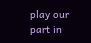play our part in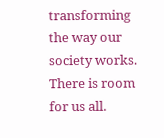transforming the way our society works. There is room for us all.